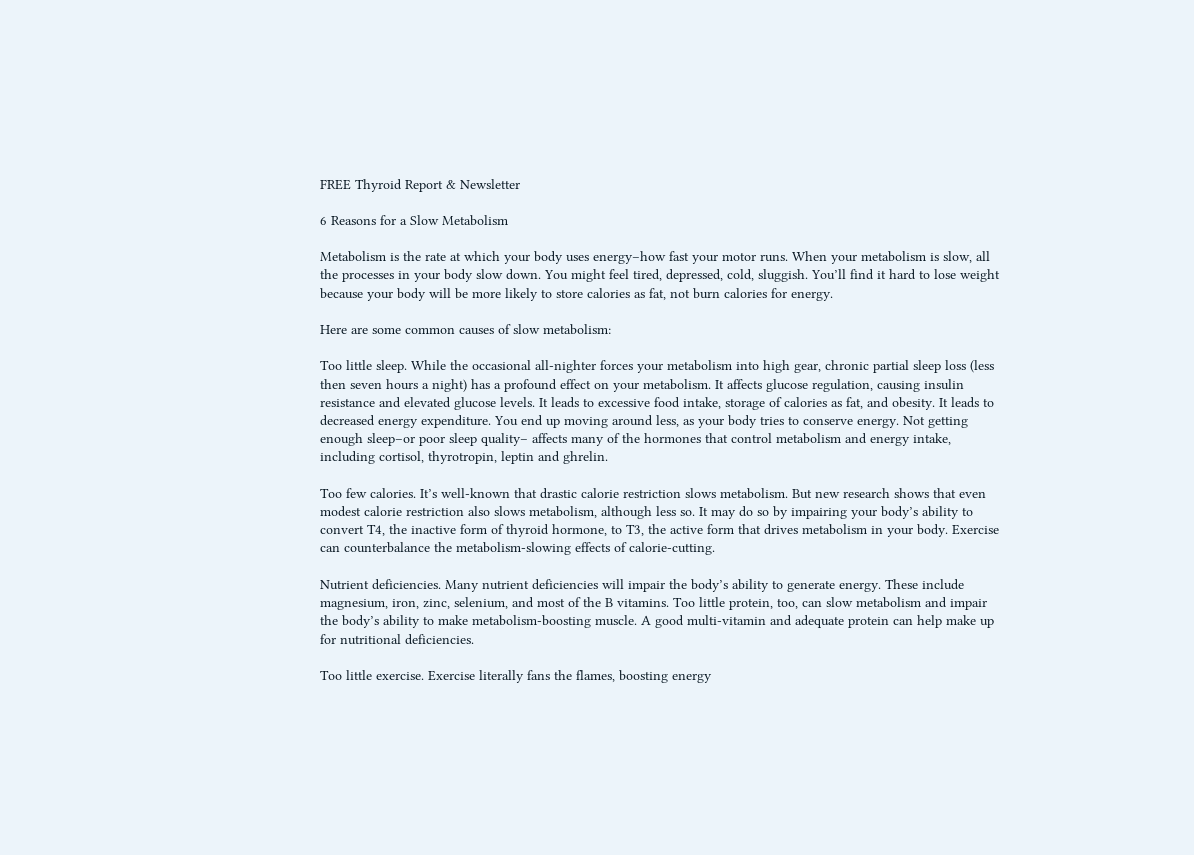FREE Thyroid Report & Newsletter

6 Reasons for a Slow Metabolism

Metabolism is the rate at which your body uses energy–how fast your motor runs. When your metabolism is slow, all the processes in your body slow down. You might feel tired, depressed, cold, sluggish. You’ll find it hard to lose weight because your body will be more likely to store calories as fat, not burn calories for energy.

Here are some common causes of slow metabolism:

Too little sleep. While the occasional all-nighter forces your metabolism into high gear, chronic partial sleep loss (less then seven hours a night) has a profound effect on your metabolism. It affects glucose regulation, causing insulin resistance and elevated glucose levels. It leads to excessive food intake, storage of calories as fat, and obesity. It leads to decreased energy expenditure. You end up moving around less, as your body tries to conserve energy. Not getting enough sleep–or poor sleep quality– affects many of the hormones that control metabolism and energy intake, including cortisol, thyrotropin, leptin and ghrelin.

Too few calories. It’s well-known that drastic calorie restriction slows metabolism. But new research shows that even modest calorie restriction also slows metabolism, although less so. It may do so by impairing your body’s ability to convert T4, the inactive form of thyroid hormone, to T3, the active form that drives metabolism in your body. Exercise can counterbalance the metabolism-slowing effects of calorie-cutting.

Nutrient deficiencies. Many nutrient deficiencies will impair the body’s ability to generate energy. These include magnesium, iron, zinc, selenium, and most of the B vitamins. Too little protein, too, can slow metabolism and impair the body’s ability to make metabolism-boosting muscle. A good multi-vitamin and adequate protein can help make up for nutritional deficiencies.

Too little exercise. Exercise literally fans the flames, boosting energy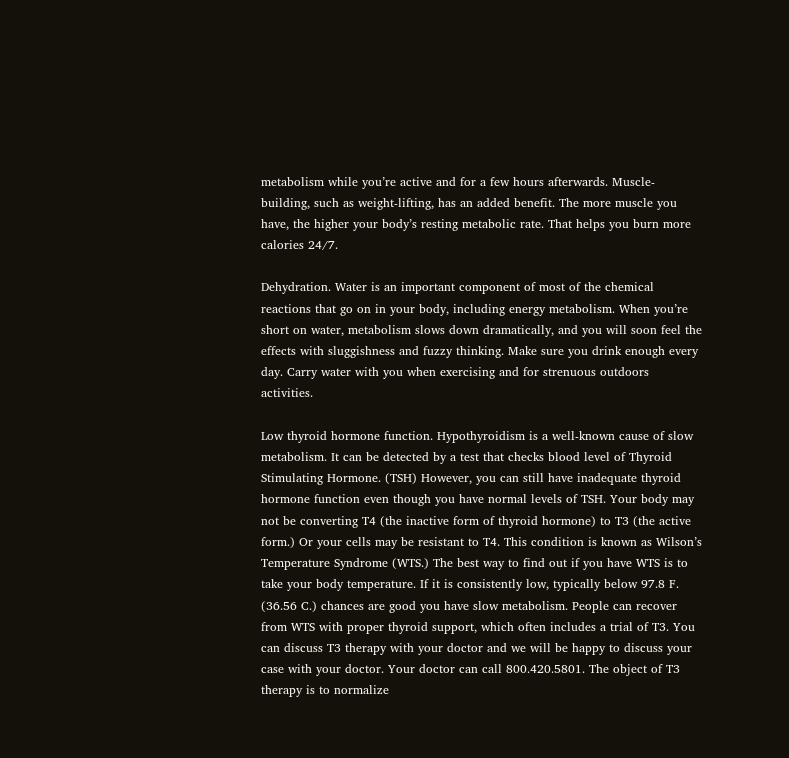metabolism while you’re active and for a few hours afterwards. Muscle-building, such as weight-lifting, has an added benefit. The more muscle you have, the higher your body’s resting metabolic rate. That helps you burn more calories 24/7.

Dehydration. Water is an important component of most of the chemical reactions that go on in your body, including energy metabolism. When you’re short on water, metabolism slows down dramatically, and you will soon feel the effects with sluggishness and fuzzy thinking. Make sure you drink enough every day. Carry water with you when exercising and for strenuous outdoors activities.

Low thyroid hormone function. Hypothyroidism is a well-known cause of slow metabolism. It can be detected by a test that checks blood level of Thyroid Stimulating Hormone. (TSH) However, you can still have inadequate thyroid hormone function even though you have normal levels of TSH. Your body may not be converting T4 (the inactive form of thyroid hormone) to T3 (the active form.) Or your cells may be resistant to T4. This condition is known as Wilson’s Temperature Syndrome (WTS.) The best way to find out if you have WTS is to take your body temperature. If it is consistently low, typically below 97.8 F. (36.56 C.) chances are good you have slow metabolism. People can recover from WTS with proper thyroid support, which often includes a trial of T3. You can discuss T3 therapy with your doctor and we will be happy to discuss your case with your doctor. Your doctor can call 800.420.5801. The object of T3 therapy is to normalize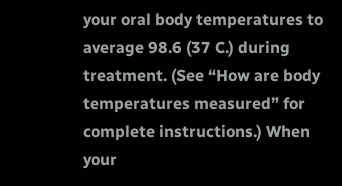your oral body temperatures to average 98.6 (37 C.) during treatment. (See “How are body temperatures measured” for complete instructions.) When your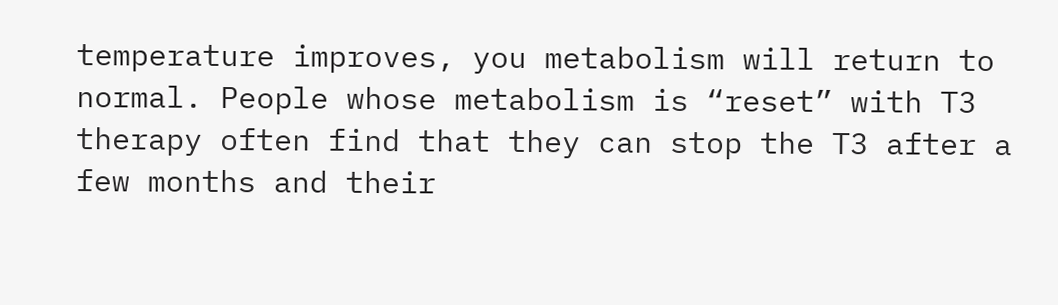temperature improves, you metabolism will return to normal. People whose metabolism is “reset” with T3 therapy often find that they can stop the T3 after a few months and their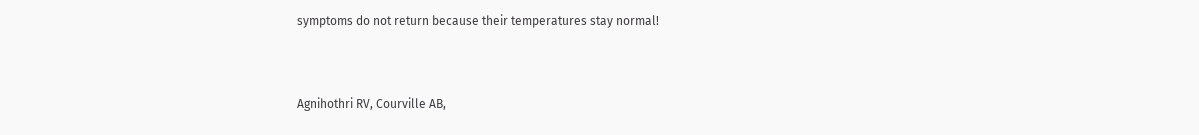symptoms do not return because their temperatures stay normal!



Agnihothri RV, Courville AB,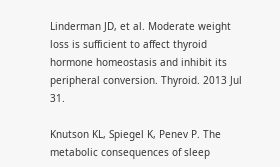Linderman JD, et al. Moderate weight loss is sufficient to affect thyroid hormone homeostasis and inhibit its peripheral conversion. Thyroid. 2013 Jul 31.

Knutson KL, Spiegel K, Penev P. The metabolic consequences of sleep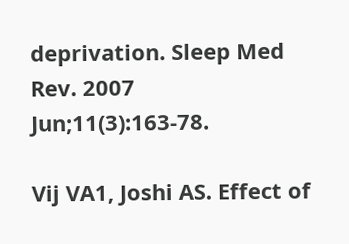deprivation. Sleep Med Rev. 2007 Jun;11(3):163-78.

Vij VA1, Joshi AS. Effect of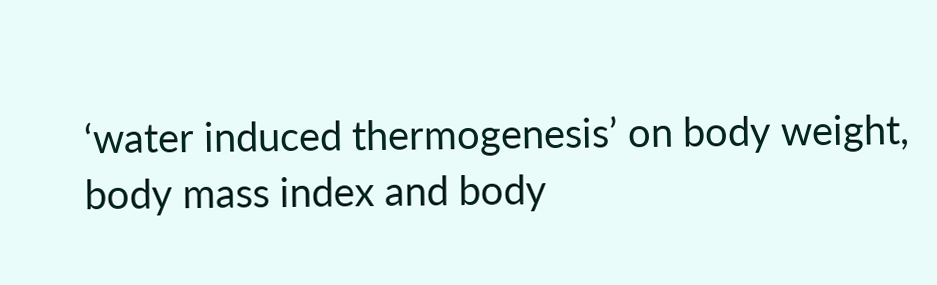‘water induced thermogenesis’ on body weight, body mass index and body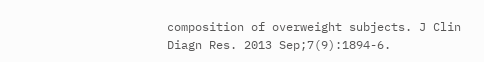composition of overweight subjects. J Clin Diagn Res. 2013 Sep;7(9):1894-6.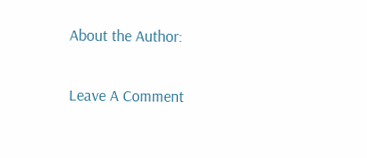About the Author:

Leave A Comment